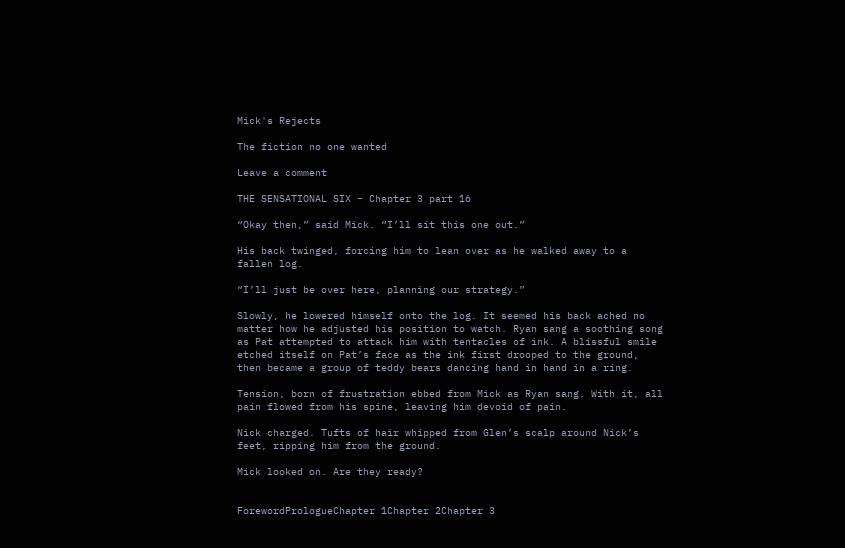Mick's Rejects

The fiction no one wanted

Leave a comment

THE SENSATIONAL SIX – Chapter 3 part 16

“Okay then,” said Mick. “I’ll sit this one out.”

His back twinged, forcing him to lean over as he walked away to a fallen log.

“I’ll just be over here, planning our strategy.”

Slowly, he lowered himself onto the log. It seemed his back ached no matter how he adjusted his position to watch. Ryan sang a soothing song as Pat attempted to attack him with tentacles of ink. A blissful smile etched itself on Pat’s face as the ink first drooped to the ground, then became a group of teddy bears dancing hand in hand in a ring.

Tension, born of frustration ebbed from Mick as Ryan sang. With it, all pain flowed from his spine, leaving him devoid of pain.

Nick charged. Tufts of hair whipped from Glen’s scalp around Nick’s feet, ripping him from the ground.

Mick looked on. Are they ready?


ForewordPrologueChapter 1Chapter 2Chapter 3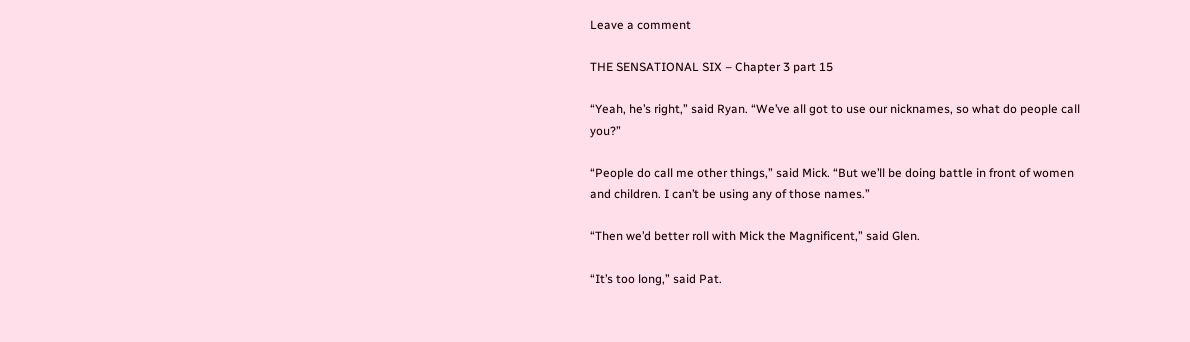Leave a comment

THE SENSATIONAL SIX – Chapter 3 part 15

“Yeah, he’s right,” said Ryan. “We’ve all got to use our nicknames, so what do people call you?”

“People do call me other things,” said Mick. “But we’ll be doing battle in front of women and children. I can’t be using any of those names.”

“Then we’d better roll with Mick the Magnificent,” said Glen.

“It’s too long,” said Pat.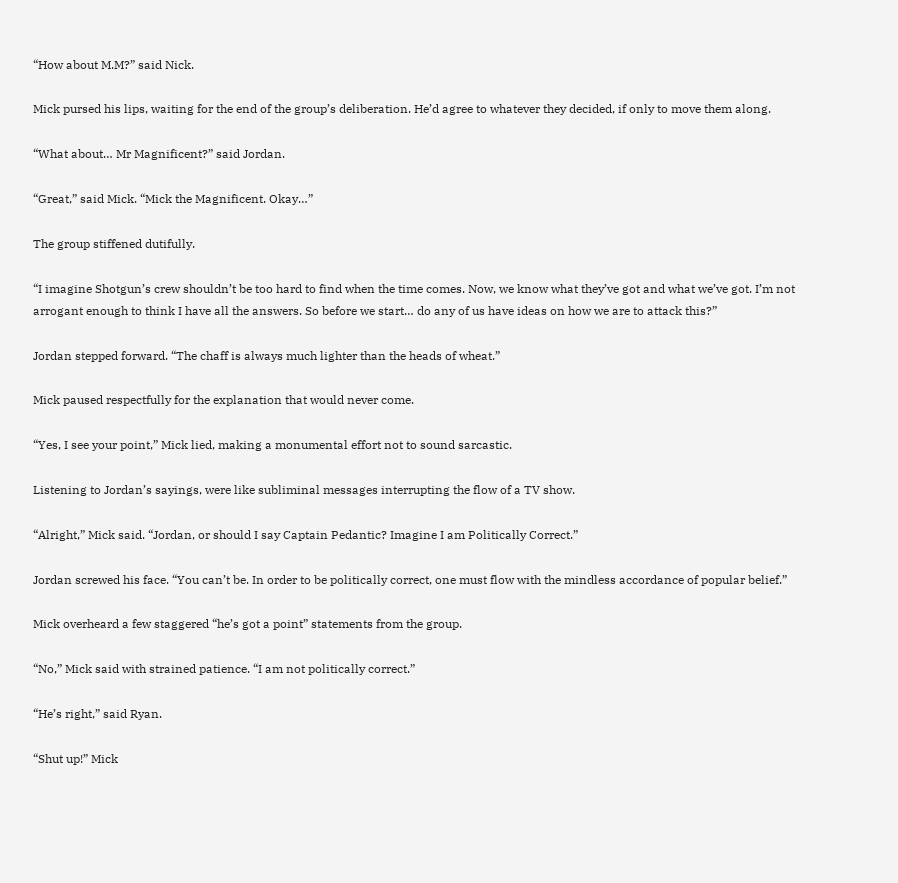“How about M.M?” said Nick.

Mick pursed his lips, waiting for the end of the group’s deliberation. He’d agree to whatever they decided, if only to move them along.

“What about… Mr Magnificent?” said Jordan.

“Great,” said Mick. “Mick the Magnificent. Okay…”

The group stiffened dutifully.

“I imagine Shotgun’s crew shouldn’t be too hard to find when the time comes. Now, we know what they’ve got and what we’ve got. I’m not arrogant enough to think I have all the answers. So before we start… do any of us have ideas on how we are to attack this?”

Jordan stepped forward. “The chaff is always much lighter than the heads of wheat.”

Mick paused respectfully for the explanation that would never come.

“Yes, I see your point,” Mick lied, making a monumental effort not to sound sarcastic.

Listening to Jordan’s sayings, were like subliminal messages interrupting the flow of a TV show.

“Alright,” Mick said. “Jordan, or should I say Captain Pedantic? Imagine I am Politically Correct.”

Jordan screwed his face. “You can’t be. In order to be politically correct, one must flow with the mindless accordance of popular belief.”

Mick overheard a few staggered “he’s got a point” statements from the group.

“No,” Mick said with strained patience. “I am not politically correct.”

“He’s right,” said Ryan.

“Shut up!” Mick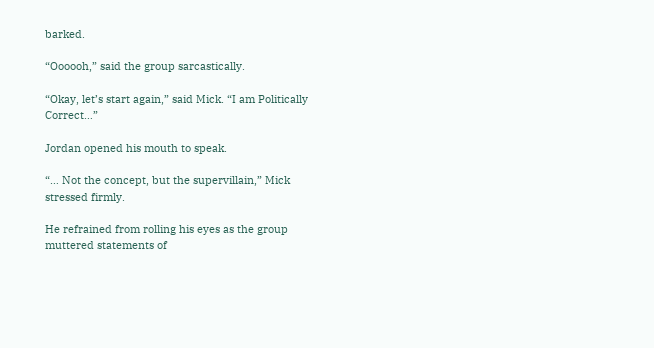barked.

“Oooooh,” said the group sarcastically.

“Okay, let’s start again,” said Mick. “I am Politically Correct…”

Jordan opened his mouth to speak.

“… Not the concept, but the supervillain,” Mick stressed firmly.

He refrained from rolling his eyes as the group muttered statements of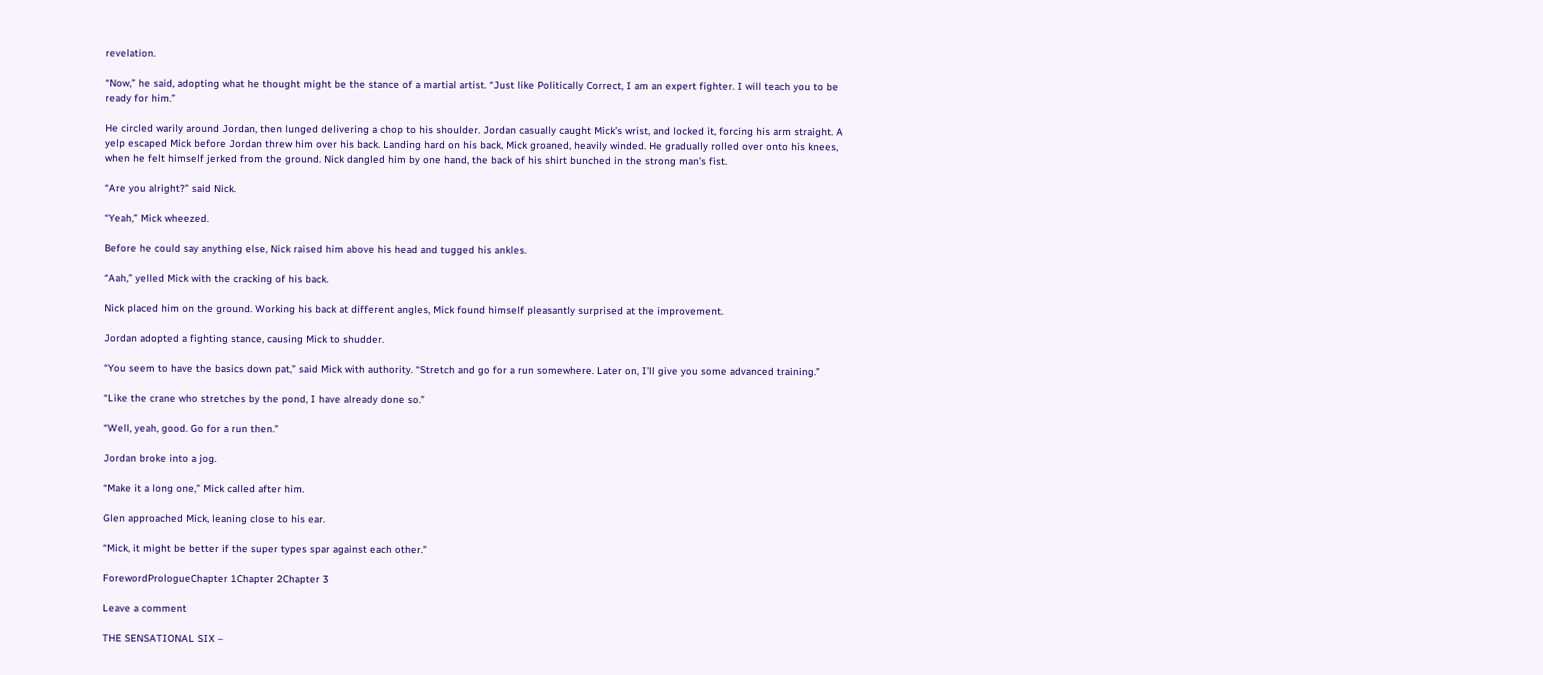revelation.

“Now,” he said, adopting what he thought might be the stance of a martial artist. “Just like Politically Correct, I am an expert fighter. I will teach you to be ready for him.”

He circled warily around Jordan, then lunged delivering a chop to his shoulder. Jordan casually caught Mick’s wrist, and locked it, forcing his arm straight. A yelp escaped Mick before Jordan threw him over his back. Landing hard on his back, Mick groaned, heavily winded. He gradually rolled over onto his knees, when he felt himself jerked from the ground. Nick dangled him by one hand, the back of his shirt bunched in the strong man’s fist.

“Are you alright?” said Nick.

“Yeah,” Mick wheezed.

Before he could say anything else, Nick raised him above his head and tugged his ankles.

“Aah,” yelled Mick with the cracking of his back.

Nick placed him on the ground. Working his back at different angles, Mick found himself pleasantly surprised at the improvement.

Jordan adopted a fighting stance, causing Mick to shudder.

“You seem to have the basics down pat,” said Mick with authority. “Stretch and go for a run somewhere. Later on, I’ll give you some advanced training.”

“Like the crane who stretches by the pond, I have already done so.”

“Well, yeah, good. Go for a run then.”

Jordan broke into a jog.

“Make it a long one,” Mick called after him.

Glen approached Mick, leaning close to his ear.

“Mick, it might be better if the super types spar against each other.”

ForewordPrologueChapter 1Chapter 2Chapter 3

Leave a comment

THE SENSATIONAL SIX –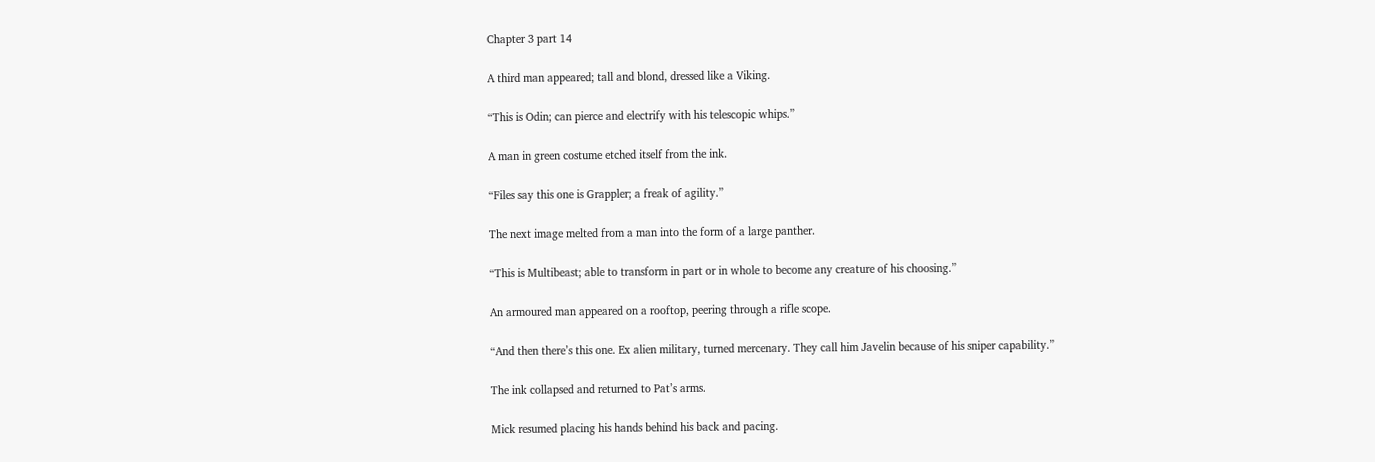Chapter 3 part 14

A third man appeared; tall and blond, dressed like a Viking.

“This is Odin; can pierce and electrify with his telescopic whips.”

A man in green costume etched itself from the ink.

“Files say this one is Grappler; a freak of agility.”

The next image melted from a man into the form of a large panther.

“This is Multibeast; able to transform in part or in whole to become any creature of his choosing.”

An armoured man appeared on a rooftop, peering through a rifle scope.

“And then there’s this one. Ex alien military, turned mercenary. They call him Javelin because of his sniper capability.”

The ink collapsed and returned to Pat’s arms.

Mick resumed placing his hands behind his back and pacing.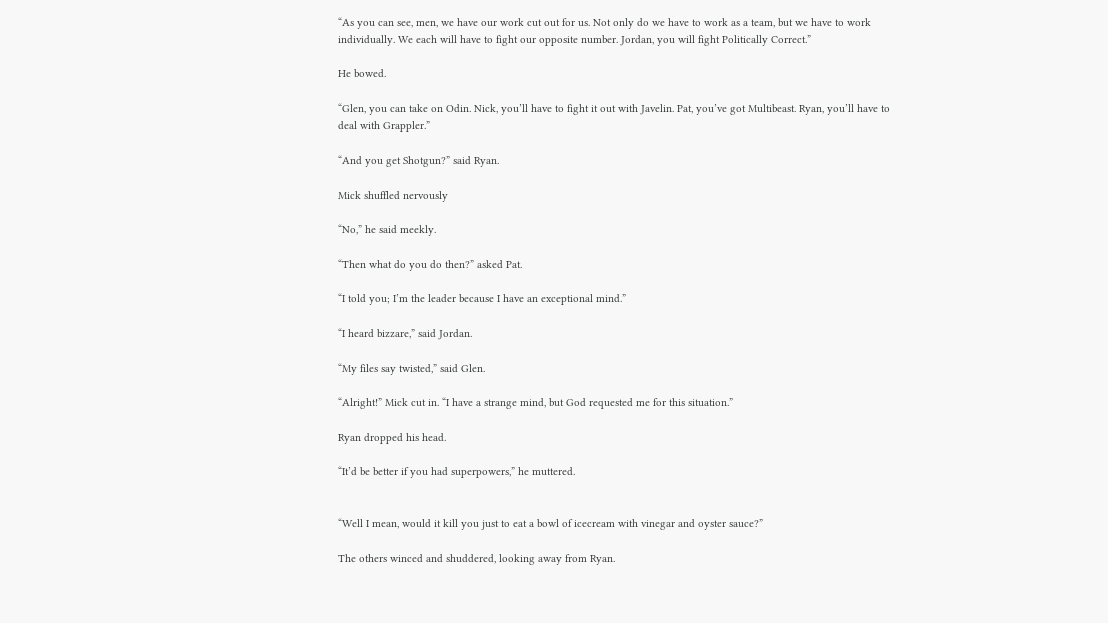“As you can see, men, we have our work cut out for us. Not only do we have to work as a team, but we have to work individually. We each will have to fight our opposite number. Jordan, you will fight Politically Correct.”

He bowed.

“Glen, you can take on Odin. Nick, you’ll have to fight it out with Javelin. Pat, you’ve got Multibeast. Ryan, you’ll have to deal with Grappler.”

“And you get Shotgun?” said Ryan.

Mick shuffled nervously

“No,” he said meekly.

“Then what do you do then?” asked Pat.

“I told you; I’m the leader because I have an exceptional mind.”

“I heard bizzare,” said Jordan.

“My files say twisted,” said Glen.

“Alright!” Mick cut in. “I have a strange mind, but God requested me for this situation.”

Ryan dropped his head.

“It’d be better if you had superpowers,” he muttered.


“Well I mean, would it kill you just to eat a bowl of icecream with vinegar and oyster sauce?”

The others winced and shuddered, looking away from Ryan.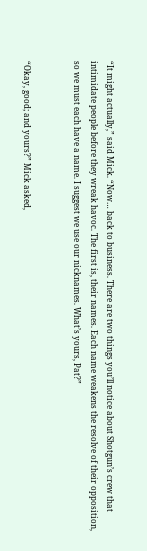“It might actually,” said Mick. “Now… back to business. There are two things you’ll notice about Shotgun’s crew that intimidate people before they wreak havoc. The first is, their names. Each name weakens the resolve of their opposition, so we must each have a name. I suggest we use our nicknames. What’s yours, Pat?”


“Okay, good; and yours?” Mick asked,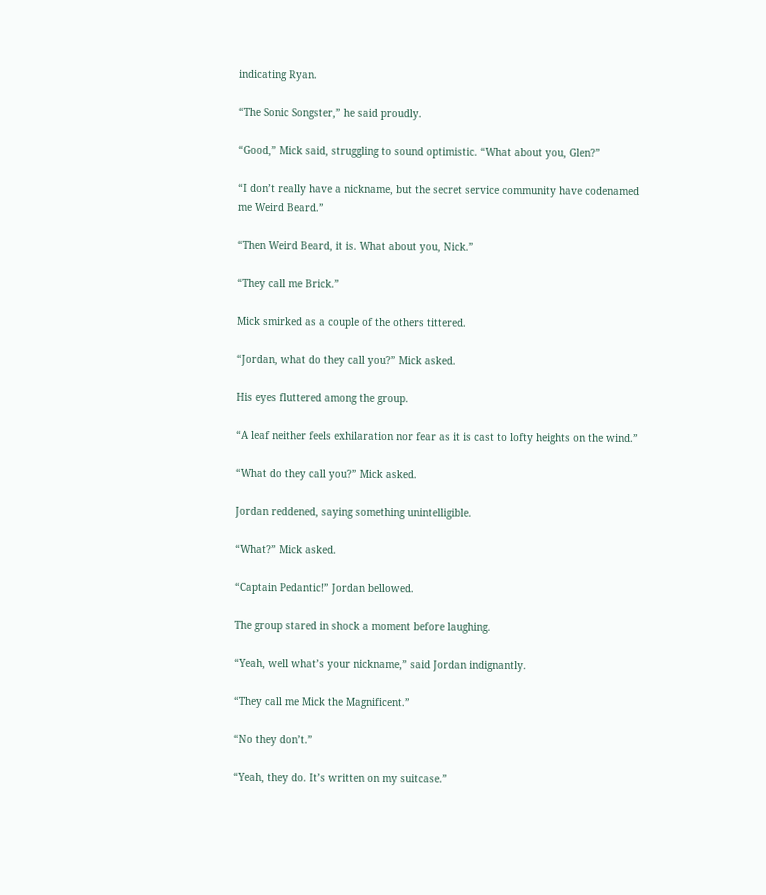indicating Ryan.

“The Sonic Songster,” he said proudly.

“Good,” Mick said, struggling to sound optimistic. “What about you, Glen?”

“I don’t really have a nickname, but the secret service community have codenamed me Weird Beard.”

“Then Weird Beard, it is. What about you, Nick.”

“They call me Brick.”

Mick smirked as a couple of the others tittered.

“Jordan, what do they call you?” Mick asked.

His eyes fluttered among the group.

“A leaf neither feels exhilaration nor fear as it is cast to lofty heights on the wind.”

“What do they call you?” Mick asked.

Jordan reddened, saying something unintelligible.

“What?” Mick asked.

“Captain Pedantic!” Jordan bellowed.

The group stared in shock a moment before laughing.

“Yeah, well what’s your nickname,” said Jordan indignantly.

“They call me Mick the Magnificent.”

“No they don’t.”

“Yeah, they do. It’s written on my suitcase.”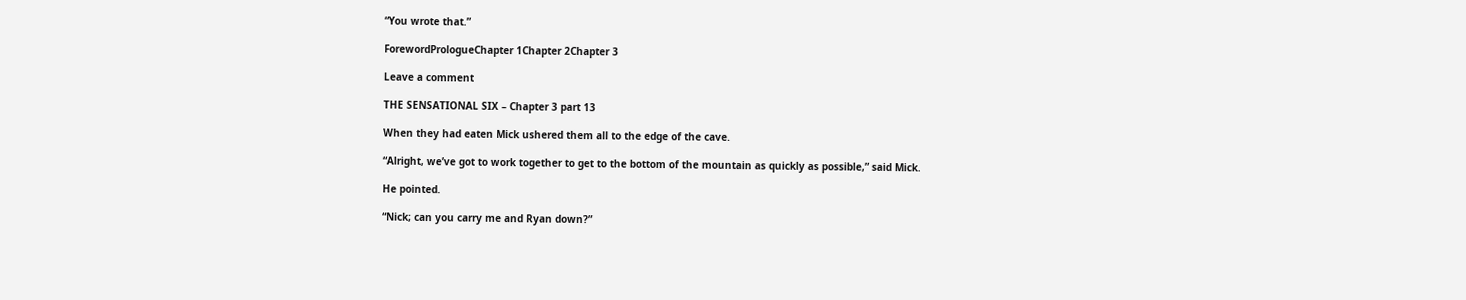“You wrote that.”

ForewordPrologueChapter 1Chapter 2Chapter 3

Leave a comment

THE SENSATIONAL SIX – Chapter 3 part 13

When they had eaten Mick ushered them all to the edge of the cave.

“Alright, we’ve got to work together to get to the bottom of the mountain as quickly as possible,” said Mick.

He pointed.

“Nick; can you carry me and Ryan down?”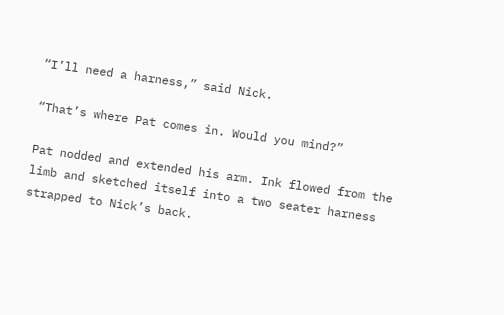“I’ll need a harness,” said Nick.

“That’s where Pat comes in. Would you mind?”

Pat nodded and extended his arm. Ink flowed from the limb and sketched itself into a two seater harness strapped to Nick’s back.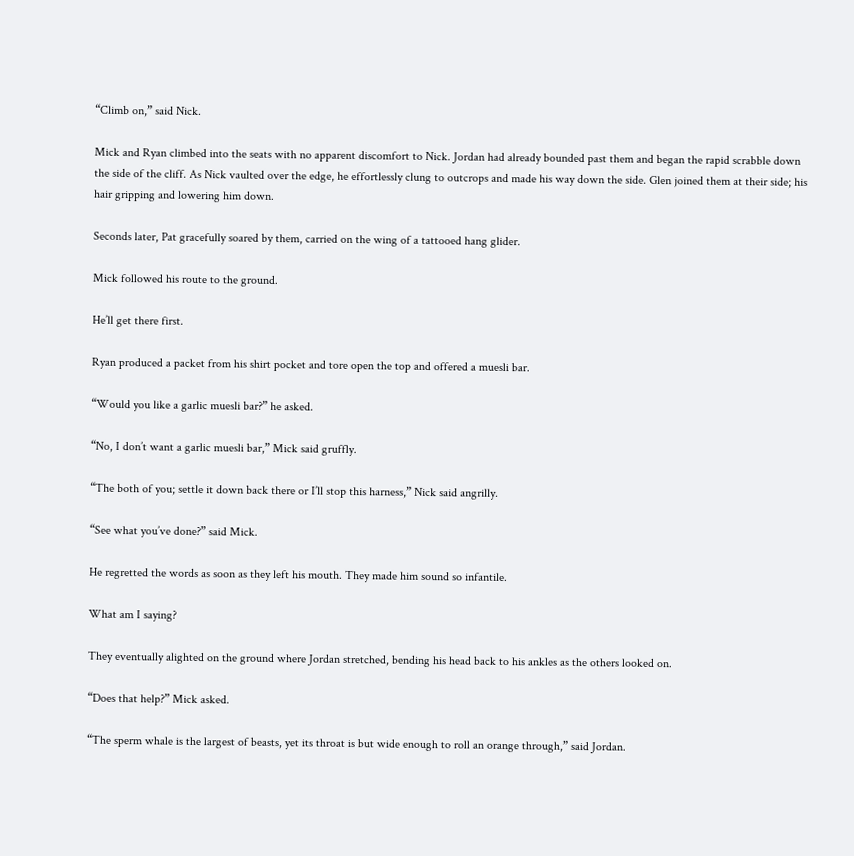“Climb on,” said Nick.

Mick and Ryan climbed into the seats with no apparent discomfort to Nick. Jordan had already bounded past them and began the rapid scrabble down the side of the cliff. As Nick vaulted over the edge, he effortlessly clung to outcrops and made his way down the side. Glen joined them at their side; his hair gripping and lowering him down.

Seconds later, Pat gracefully soared by them, carried on the wing of a tattooed hang glider.

Mick followed his route to the ground.

He’ll get there first.

Ryan produced a packet from his shirt pocket and tore open the top and offered a muesli bar.

“Would you like a garlic muesli bar?” he asked.

“No, I don’t want a garlic muesli bar,” Mick said gruffly.

“The both of you; settle it down back there or I’ll stop this harness,” Nick said angrilly.

“See what you’ve done?” said Mick.

He regretted the words as soon as they left his mouth. They made him sound so infantile.

What am I saying?

They eventually alighted on the ground where Jordan stretched, bending his head back to his ankles as the others looked on.

“Does that help?” Mick asked.

“The sperm whale is the largest of beasts, yet its throat is but wide enough to roll an orange through,” said Jordan.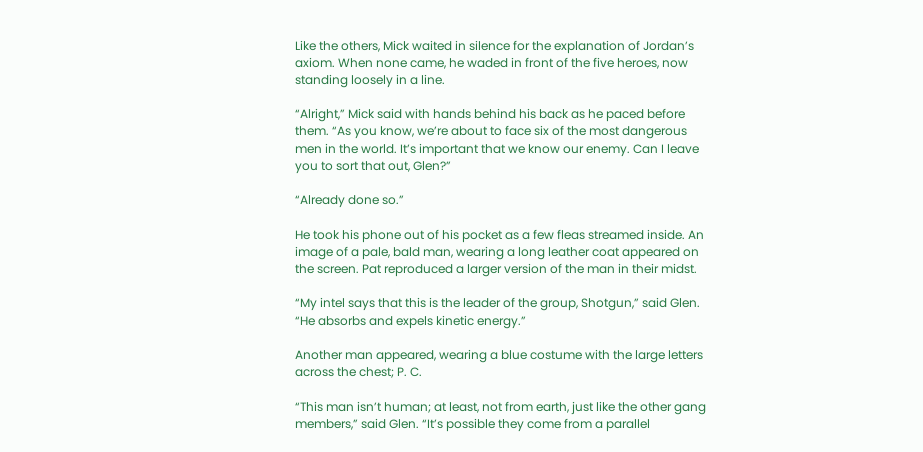Like the others, Mick waited in silence for the explanation of Jordan’s axiom. When none came, he waded in front of the five heroes, now standing loosely in a line.

“Alright,” Mick said with hands behind his back as he paced before them. “As you know, we’re about to face six of the most dangerous men in the world. It’s important that we know our enemy. Can I leave you to sort that out, Glen?”

“Already done so.”

He took his phone out of his pocket as a few fleas streamed inside. An image of a pale, bald man, wearing a long leather coat appeared on the screen. Pat reproduced a larger version of the man in their midst.

“My intel says that this is the leader of the group, Shotgun,” said Glen. “He absorbs and expels kinetic energy.”

Another man appeared, wearing a blue costume with the large letters across the chest; P. C.

“This man isn’t human; at least, not from earth, just like the other gang members,” said Glen. “It’s possible they come from a parallel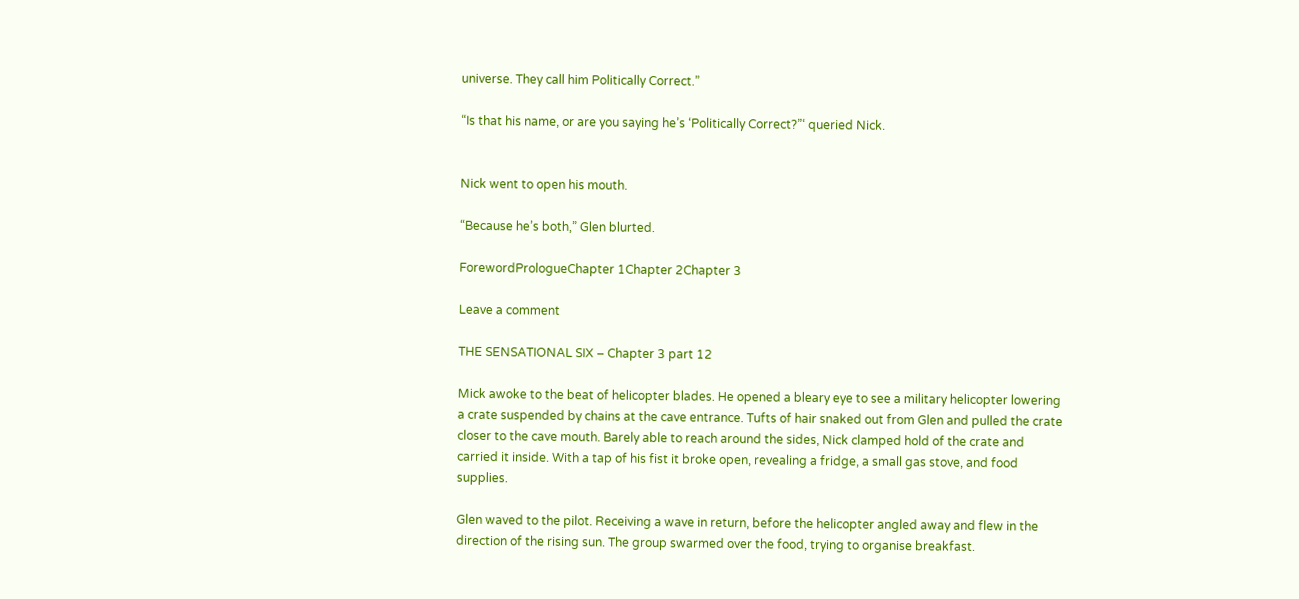universe. They call him Politically Correct.”

“Is that his name, or are you saying he’s ‘Politically Correct?”‘ queried Nick.


Nick went to open his mouth.

“Because he’s both,” Glen blurted.

ForewordPrologueChapter 1Chapter 2Chapter 3

Leave a comment

THE SENSATIONAL SIX – Chapter 3 part 12

Mick awoke to the beat of helicopter blades. He opened a bleary eye to see a military helicopter lowering a crate suspended by chains at the cave entrance. Tufts of hair snaked out from Glen and pulled the crate closer to the cave mouth. Barely able to reach around the sides, Nick clamped hold of the crate and carried it inside. With a tap of his fist it broke open, revealing a fridge, a small gas stove, and food supplies.

Glen waved to the pilot. Receiving a wave in return, before the helicopter angled away and flew in the direction of the rising sun. The group swarmed over the food, trying to organise breakfast.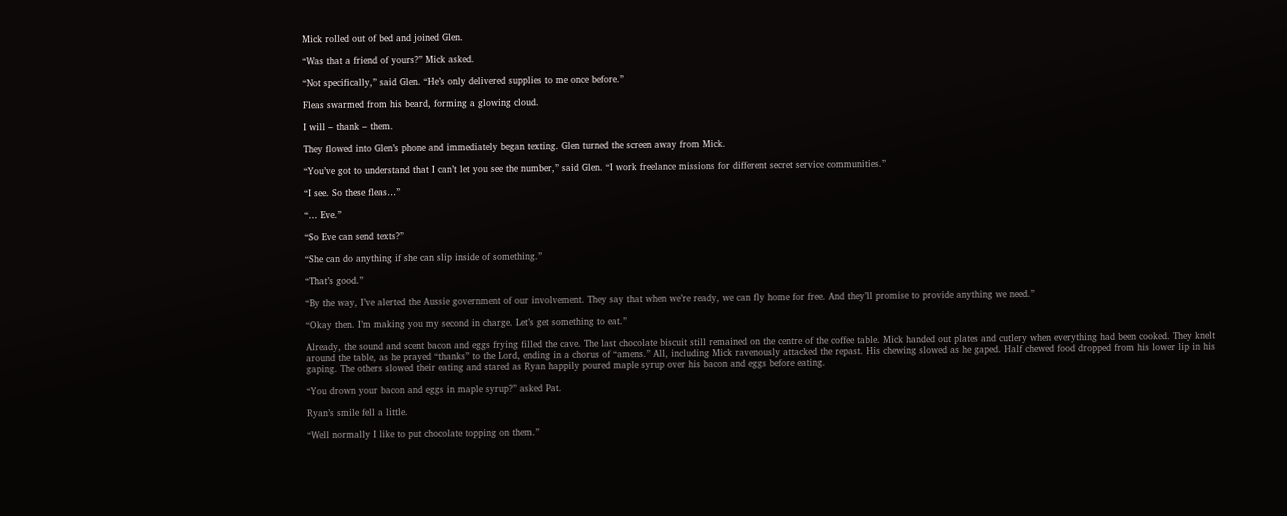Mick rolled out of bed and joined Glen.

“Was that a friend of yours?” Mick asked.

“Not specifically,” said Glen. “He’s only delivered supplies to me once before.”

Fleas swarmed from his beard, forming a glowing cloud.

I will – thank – them.

They flowed into Glen’s phone and immediately began texting. Glen turned the screen away from Mick.

“You’ve got to understand that I can’t let you see the number,” said Glen. “I work freelance missions for different secret service communities.”

“I see. So these fleas…”

“… Eve.”

“So Eve can send texts?”

“She can do anything if she can slip inside of something.”

“That’s good.”

“By the way, I’ve alerted the Aussie government of our involvement. They say that when we’re ready, we can fly home for free. And they’ll promise to provide anything we need.”

“Okay then. I’m making you my second in charge. Let’s get something to eat.”

Already, the sound and scent bacon and eggs frying filled the cave. The last chocolate biscuit still remained on the centre of the coffee table. Mick handed out plates and cutlery when everything had been cooked. They knelt around the table, as he prayed “thanks” to the Lord, ending in a chorus of “amens.” All, including Mick ravenously attacked the repast. His chewing slowed as he gaped. Half chewed food dropped from his lower lip in his gaping. The others slowed their eating and stared as Ryan happily poured maple syrup over his bacon and eggs before eating.

“You drown your bacon and eggs in maple syrup?” asked Pat.

Ryan’s smile fell a little.

“Well normally I like to put chocolate topping on them.”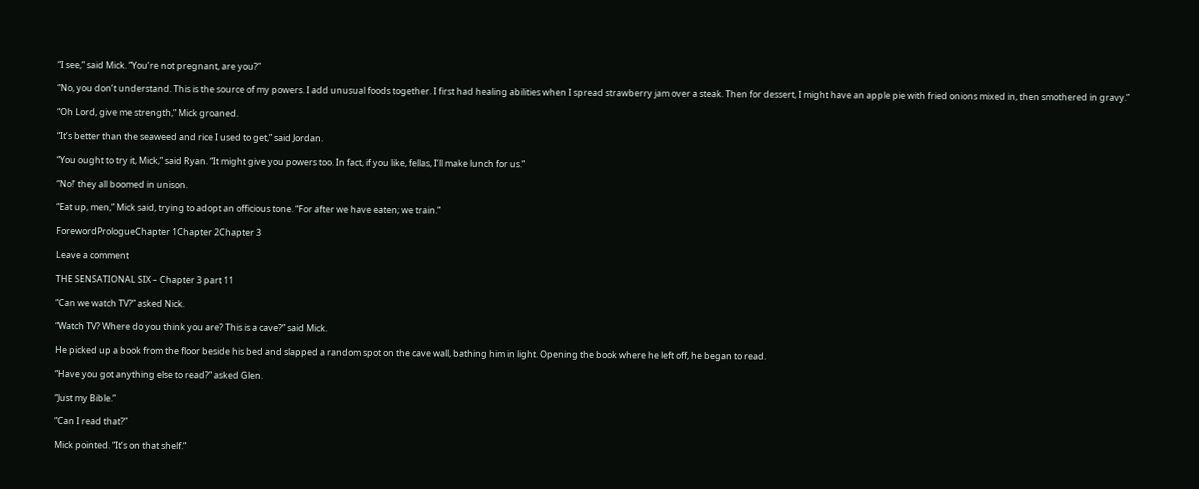“I see,” said Mick. “You’re not pregnant, are you?”

“No, you don’t understand. This is the source of my powers. I add unusual foods together. I first had healing abilities when I spread strawberry jam over a steak. Then for dessert, I might have an apple pie with fried onions mixed in, then smothered in gravy.”

“Oh Lord, give me strength,” Mick groaned.

“It’s better than the seaweed and rice I used to get,” said Jordan.

“You ought to try it, Mick,” said Ryan. “It might give you powers too. In fact, if you like, fellas, I’ll make lunch for us.”

“No!’ they all boomed in unison.

“Eat up, men,” Mick said, trying to adopt an officious tone. “For after we have eaten; we train.”

ForewordPrologueChapter 1Chapter 2Chapter 3

Leave a comment

THE SENSATIONAL SIX – Chapter 3 part 11

“Can we watch TV?” asked Nick.

“Watch TV? Where do you think you are? This is a cave?” said Mick.

He picked up a book from the floor beside his bed and slapped a random spot on the cave wall, bathing him in light. Opening the book where he left off, he began to read.

“Have you got anything else to read?” asked Glen.

“Just my Bible.”

“Can I read that?”

Mick pointed. “It’s on that shelf.”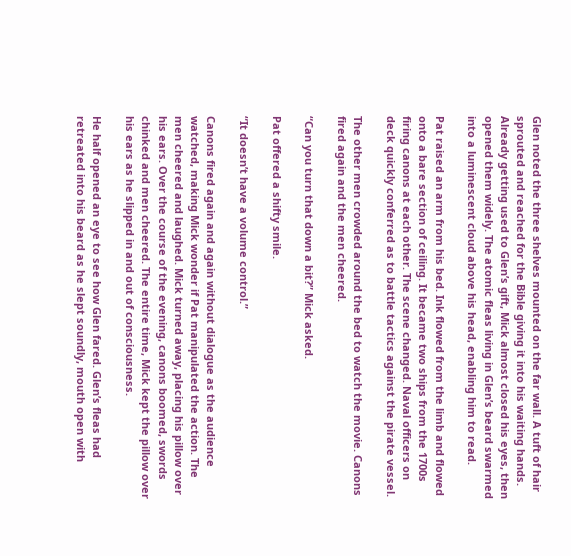Glen noted the three shelves mounted on the far wall. A tuft of hair sprouted and reached for the Bible giving it into his waiting hands. Already getting used to Glen’s gift, Mick almost closed his eyes, then opened them widely. The atomic fleas living in Glen’s beard swarmed into a luminescent cloud above his head, enabling him to read.

Pat raised an arm from his bed. Ink flowed from the limb and flowed onto a bare section of ceiling. It became two ships from the 1700s firing canons at each other. The scene changed. Naval officers on deck quickly conferred as to battle tactics against the pirate vessel.

The other men crowded around the bed to watch the movie. Canons fired again and the men cheered.

“Can you turn that down a bit?” Mick asked.

Pat offered a shifty smile.

“It doesn’t have a volume control.”

Canons fired again and again without dialogue as the audience watched, making Mick wonder if Pat manipulated the action. The men cheered and laughed. Mick turned away, placing his pillow over his ears. Over the course of the evening, canons boomed, swords chinked and men cheered. The entire time, Mick kept the pillow over his ears as he slipped in and out of consciousness.

He half opened an eye to see how Glen fared. Glen’s fleas had retreated into his beard as he slept soundly, mouth open with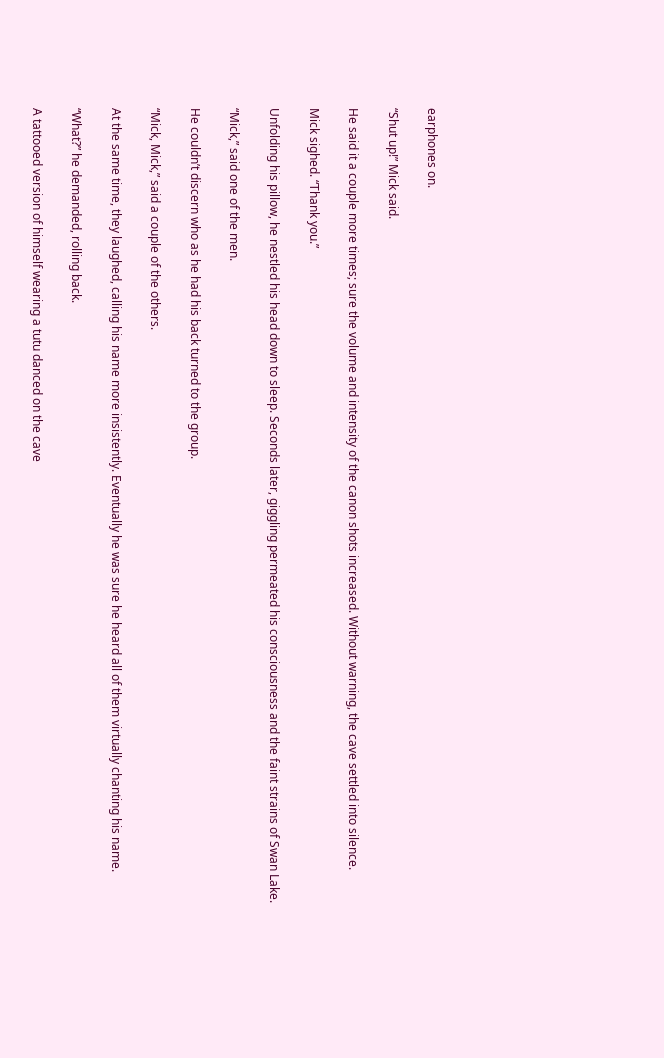earphones on.

“Shut up!” Mick said.

He said it a couple more times; sure the volume and intensity of the canon shots increased. Without warning, the cave settled into silence.

Mick sighed. “Thank you.”

Unfolding his pillow, he nestled his head down to sleep. Seconds later, giggling permeated his consciousness and the faint strains of Swan Lake.

“Mick,” said one of the men.

He couldn’t discern who as he had his back turned to the group.

“Mick, Mick,” said a couple of the others.

At the same time, they laughed, calling his name more insistently. Eventually he was sure he heard all of them virtually chanting his name.

“What?” he demanded, rolling back.

A tattooed version of himself wearing a tutu danced on the cave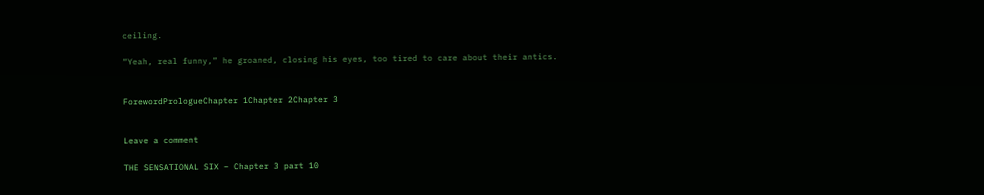ceiling.

“Yeah, real funny,” he groaned, closing his eyes, too tired to care about their antics.


ForewordPrologueChapter 1Chapter 2Chapter 3


Leave a comment

THE SENSATIONAL SIX – Chapter 3 part 10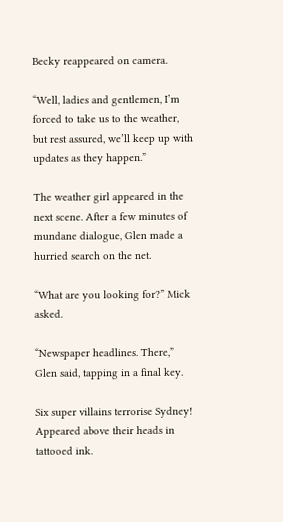Becky reappeared on camera.

“Well, ladies and gentlemen, I’m forced to take us to the weather, but rest assured, we’ll keep up with updates as they happen.”

The weather girl appeared in the next scene. After a few minutes of mundane dialogue, Glen made a hurried search on the net.

“What are you looking for?” Mick asked.

“Newspaper headlines. There,” Glen said, tapping in a final key.

Six super villains terrorise Sydney! Appeared above their heads in tattooed ink.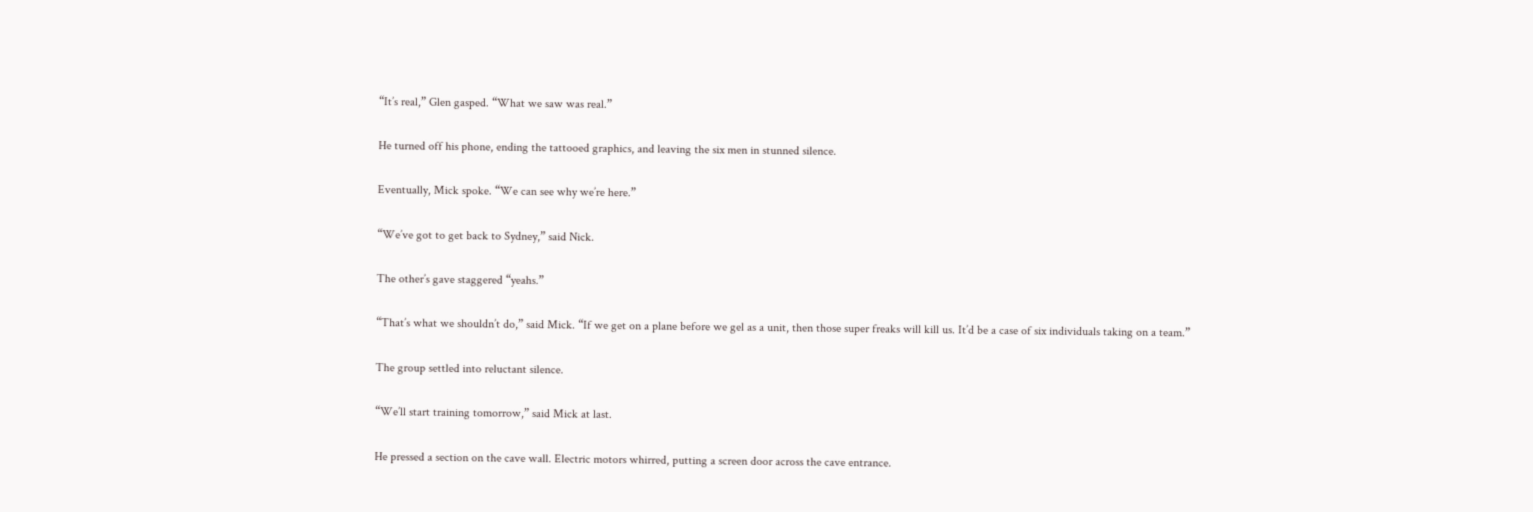“It’s real,” Glen gasped. “What we saw was real.”

He turned off his phone, ending the tattooed graphics, and leaving the six men in stunned silence.

Eventually, Mick spoke. “We can see why we’re here.”

“We’ve got to get back to Sydney,” said Nick.

The other’s gave staggered “yeahs.”

“That’s what we shouldn’t do,” said Mick. “If we get on a plane before we gel as a unit, then those super freaks will kill us. It’d be a case of six individuals taking on a team.”

The group settled into reluctant silence.

“We’ll start training tomorrow,” said Mick at last.

He pressed a section on the cave wall. Electric motors whirred, putting a screen door across the cave entrance.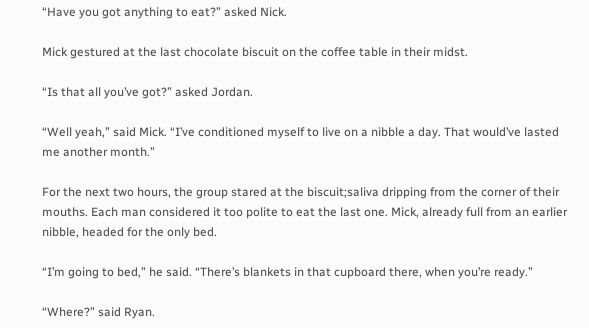“Have you got anything to eat?” asked Nick.

Mick gestured at the last chocolate biscuit on the coffee table in their midst.

“Is that all you’ve got?” asked Jordan.

“Well yeah,” said Mick. “I’ve conditioned myself to live on a nibble a day. That would’ve lasted me another month.”

For the next two hours, the group stared at the biscuit;saliva dripping from the corner of their mouths. Each man considered it too polite to eat the last one. Mick, already full from an earlier nibble, headed for the only bed.

“I’m going to bed,” he said. “There’s blankets in that cupboard there, when you’re ready.”

“Where?” said Ryan.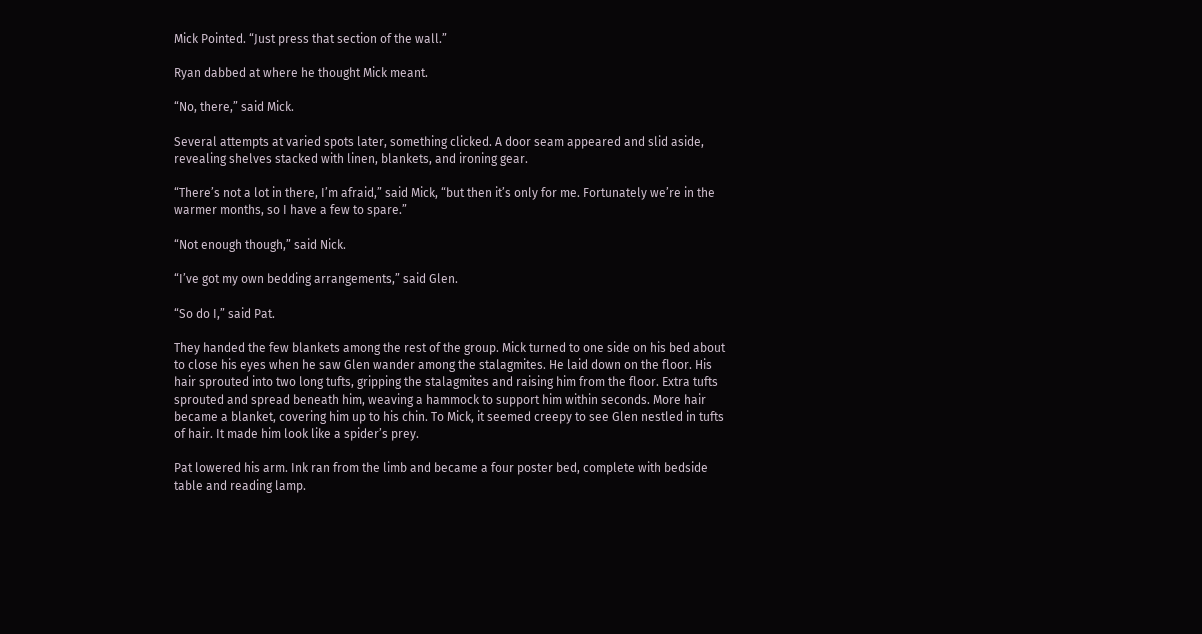Mick Pointed. “Just press that section of the wall.”

Ryan dabbed at where he thought Mick meant.

“No, there,” said Mick.

Several attempts at varied spots later, something clicked. A door seam appeared and slid aside, revealing shelves stacked with linen, blankets, and ironing gear.

“There’s not a lot in there, I’m afraid,” said Mick, “but then it’s only for me. Fortunately we’re in the warmer months, so I have a few to spare.”

“Not enough though,” said Nick.

“I’ve got my own bedding arrangements,” said Glen.

“So do I,” said Pat.

They handed the few blankets among the rest of the group. Mick turned to one side on his bed about to close his eyes when he saw Glen wander among the stalagmites. He laid down on the floor. His hair sprouted into two long tufts, gripping the stalagmites and raising him from the floor. Extra tufts sprouted and spread beneath him, weaving a hammock to support him within seconds. More hair became a blanket, covering him up to his chin. To Mick, it seemed creepy to see Glen nestled in tufts of hair. It made him look like a spider’s prey.

Pat lowered his arm. Ink ran from the limb and became a four poster bed, complete with bedside table and reading lamp.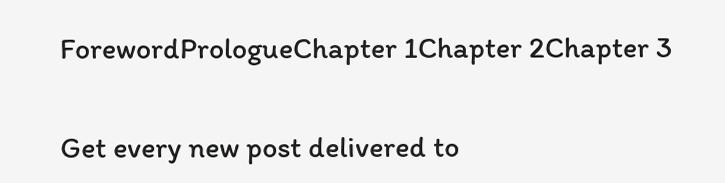ForewordPrologueChapter 1Chapter 2Chapter 3


Get every new post delivered to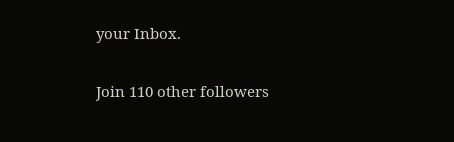your Inbox.

Join 110 other followers